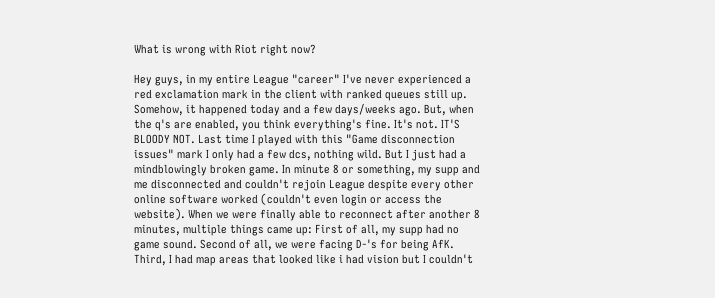What is wrong with Riot right now?

Hey guys, in my entire League "career" I've never experienced a red exclamation mark in the client with ranked queues still up. Somehow, it happened today and a few days/weeks ago. But, when the q's are enabled, you think everything's fine. It's not. IT'S BLOODY NOT. Last time I played with this "Game disconnection issues" mark I only had a few dcs, nothing wild. But I just had a mindblowingly broken game. In minute 8 or something, my supp and me disconnected and couldn't rejoin League despite every other online software worked (couldn't even login or access the website). When we were finally able to reconnect after another 8 minutes, multiple things came up: First of all, my supp had no game sound. Second of all, we were facing D-'s for being AfK. Third, I had map areas that looked like i had vision but I couldn't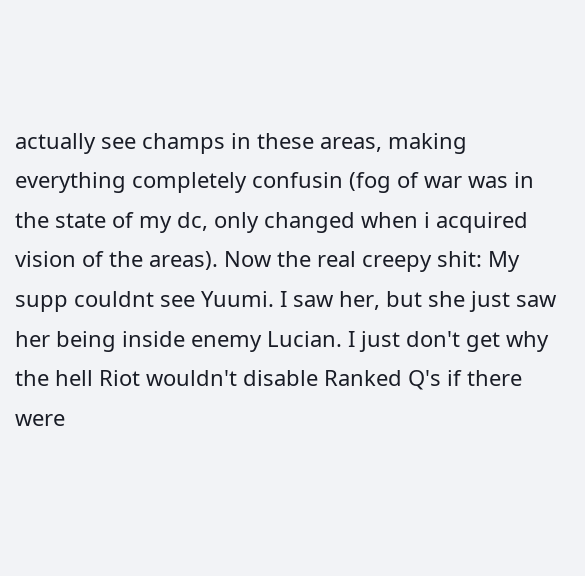actually see champs in these areas, making everything completely confusin (fog of war was in the state of my dc, only changed when i acquired vision of the areas). Now the real creepy shit: My supp couldnt see Yuumi. I saw her, but she just saw her being inside enemy Lucian. I just don't get why the hell Riot wouldn't disable Ranked Q's if there were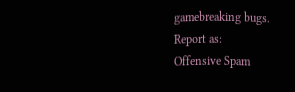gamebreaking bugs.
Report as:
Offensive Spam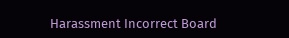Harassment Incorrect Board